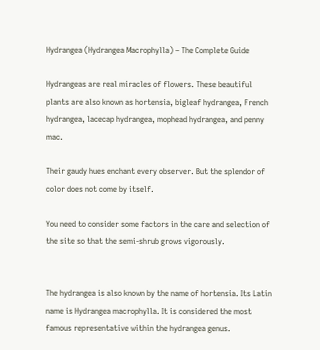Hydrangea (Hydrangea Macrophylla) – The Complete Guide

Hydrangeas are real miracles of flowers. These beautiful plants are also known as hortensia, bigleaf hydrangea, French hydrangea, lacecap hydrangea, mophead hydrangea, and penny mac.

Their gaudy hues enchant every observer. But the splendor of color does not come by itself.

You need to consider some factors in the care and selection of the site so that the semi-shrub grows vigorously.


The hydrangea is also known by the name of hortensia. Its Latin name is Hydrangea macrophylla. It is considered the most famous representative within the hydrangea genus.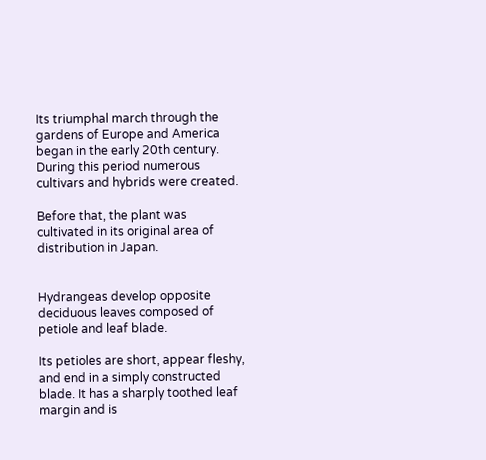Its triumphal march through the gardens of Europe and America began in the early 20th century. During this period numerous cultivars and hybrids were created.

Before that, the plant was cultivated in its original area of distribution in Japan.


Hydrangeas develop opposite deciduous leaves composed of petiole and leaf blade.

Its petioles are short, appear fleshy, and end in a simply constructed blade. It has a sharply toothed leaf margin and is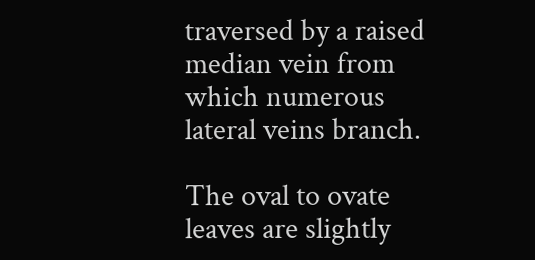traversed by a raised median vein from which numerous lateral veins branch.

The oval to ovate leaves are slightly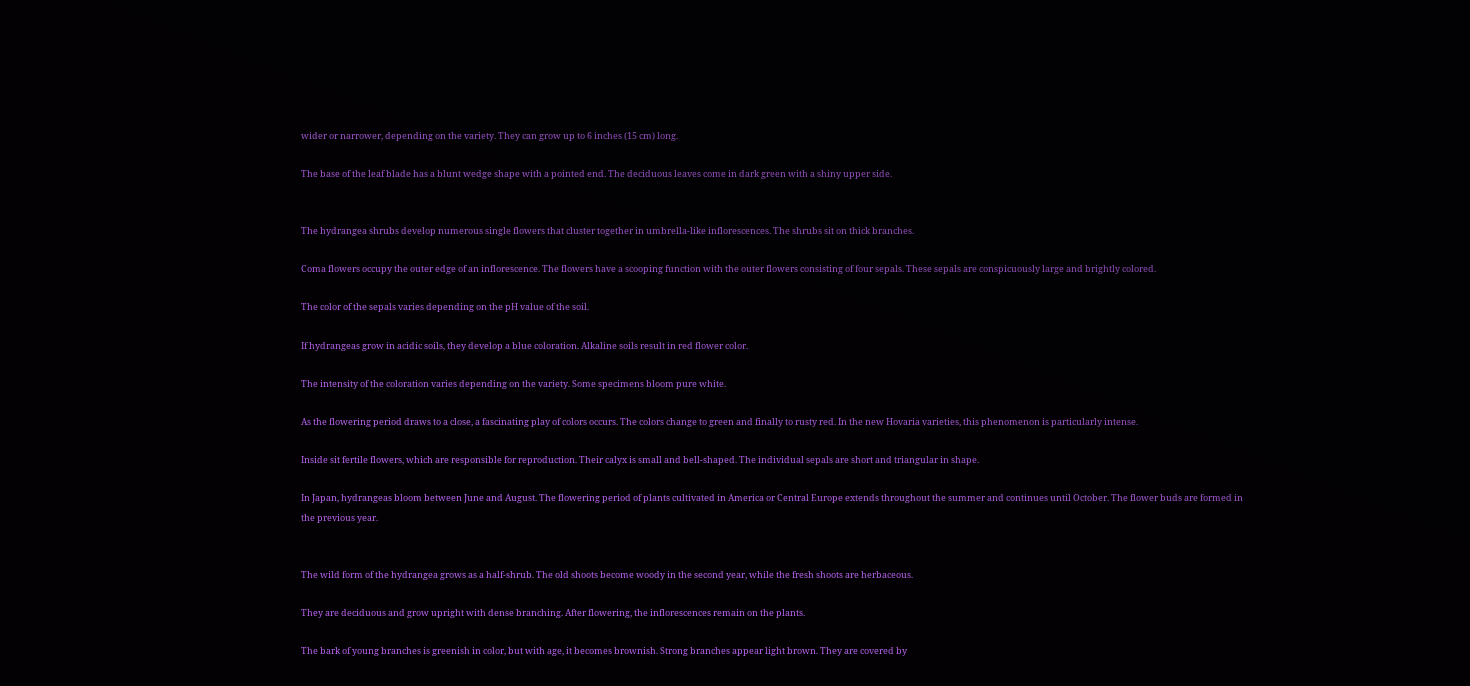wider or narrower, depending on the variety. They can grow up to 6 inches (15 cm) long.

The base of the leaf blade has a blunt wedge shape with a pointed end. The deciduous leaves come in dark green with a shiny upper side.


The hydrangea shrubs develop numerous single flowers that cluster together in umbrella-like inflorescences. The shrubs sit on thick branches.

Coma flowers occupy the outer edge of an inflorescence. The flowers have a scooping function with the outer flowers consisting of four sepals. These sepals are conspicuously large and brightly colored.

The color of the sepals varies depending on the pH value of the soil.

If hydrangeas grow in acidic soils, they develop a blue coloration. Alkaline soils result in red flower color.

The intensity of the coloration varies depending on the variety. Some specimens bloom pure white.

As the flowering period draws to a close, a fascinating play of colors occurs. The colors change to green and finally to rusty red. In the new Hovaria varieties, this phenomenon is particularly intense.

Inside sit fertile flowers, which are responsible for reproduction. Their calyx is small and bell-shaped. The individual sepals are short and triangular in shape.

In Japan, hydrangeas bloom between June and August. The flowering period of plants cultivated in America or Central Europe extends throughout the summer and continues until October. The flower buds are formed in the previous year.


The wild form of the hydrangea grows as a half-shrub. The old shoots become woody in the second year, while the fresh shoots are herbaceous.

They are deciduous and grow upright with dense branching. After flowering, the inflorescences remain on the plants.

The bark of young branches is greenish in color, but with age, it becomes brownish. Strong branches appear light brown. They are covered by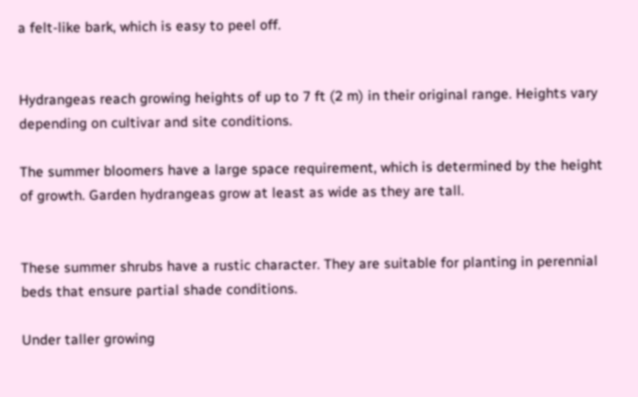a felt-like bark, which is easy to peel off.


Hydrangeas reach growing heights of up to 7 ft (2 m) in their original range. Heights vary depending on cultivar and site conditions.

The summer bloomers have a large space requirement, which is determined by the height of growth. Garden hydrangeas grow at least as wide as they are tall.


These summer shrubs have a rustic character. They are suitable for planting in perennial beds that ensure partial shade conditions.

Under taller growing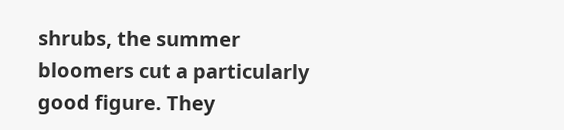shrubs, the summer bloomers cut a particularly good figure. They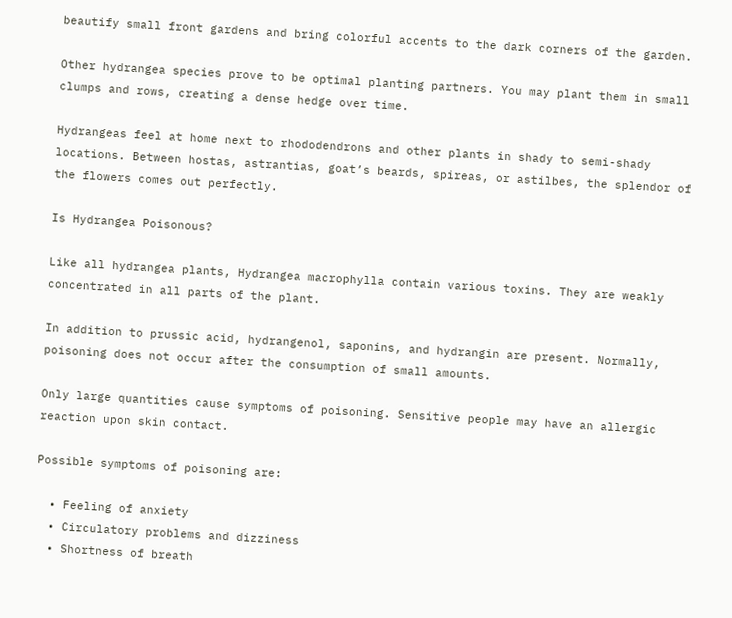beautify small front gardens and bring colorful accents to the dark corners of the garden.

Other hydrangea species prove to be optimal planting partners. You may plant them in small clumps and rows, creating a dense hedge over time.

Hydrangeas feel at home next to rhododendrons and other plants in shady to semi-shady locations. Between hostas, astrantias, goat’s beards, spireas, or astilbes, the splendor of the flowers comes out perfectly.

Is Hydrangea Poisonous?

Like all hydrangea plants, Hydrangea macrophylla contain various toxins. They are weakly concentrated in all parts of the plant.

In addition to prussic acid, hydrangenol, saponins, and hydrangin are present. Normally, poisoning does not occur after the consumption of small amounts.

Only large quantities cause symptoms of poisoning. Sensitive people may have an allergic reaction upon skin contact.

Possible symptoms of poisoning are:

  • Feeling of anxiety
  • Circulatory problems and dizziness
  • Shortness of breath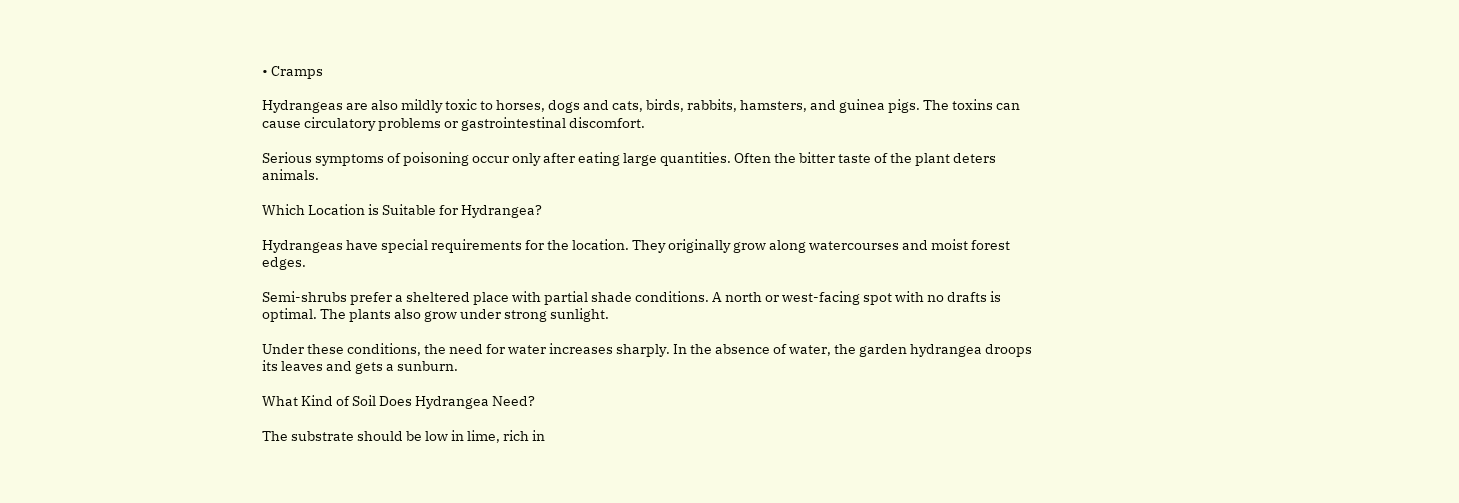• Cramps

Hydrangeas are also mildly toxic to horses, dogs and cats, birds, rabbits, hamsters, and guinea pigs. The toxins can cause circulatory problems or gastrointestinal discomfort.

Serious symptoms of poisoning occur only after eating large quantities. Often the bitter taste of the plant deters animals.

Which Location is Suitable for Hydrangea?

Hydrangeas have special requirements for the location. They originally grow along watercourses and moist forest edges.

Semi-shrubs prefer a sheltered place with partial shade conditions. A north or west-facing spot with no drafts is optimal. The plants also grow under strong sunlight.

Under these conditions, the need for water increases sharply. In the absence of water, the garden hydrangea droops its leaves and gets a sunburn.

What Kind of Soil Does Hydrangea Need?

The substrate should be low in lime, rich in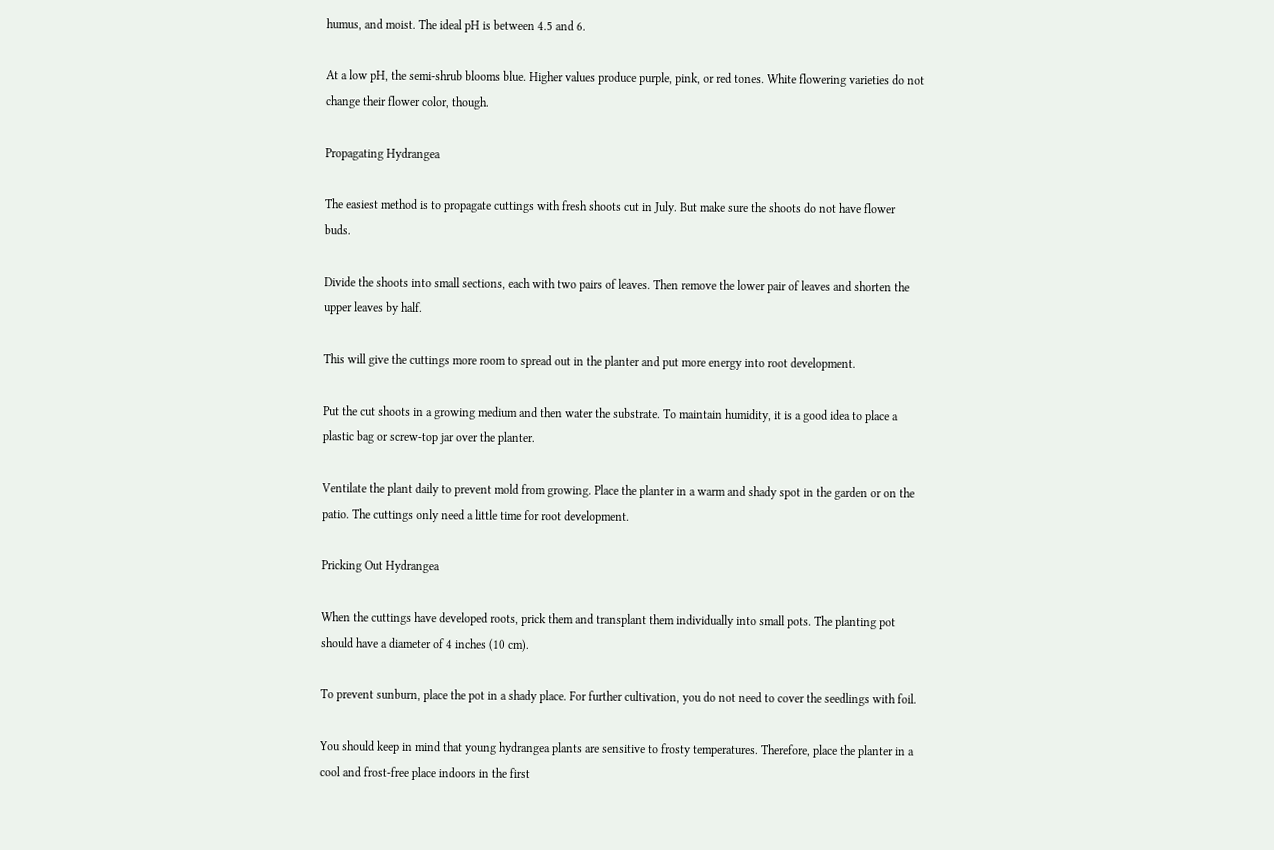humus, and moist. The ideal pH is between 4.5 and 6.

At a low pH, the semi-shrub blooms blue. Higher values produce purple, pink, or red tones. White flowering varieties do not change their flower color, though.

Propagating Hydrangea

The easiest method is to propagate cuttings with fresh shoots cut in July. But make sure the shoots do not have flower buds.

Divide the shoots into small sections, each with two pairs of leaves. Then remove the lower pair of leaves and shorten the upper leaves by half.

This will give the cuttings more room to spread out in the planter and put more energy into root development.

Put the cut shoots in a growing medium and then water the substrate. To maintain humidity, it is a good idea to place a plastic bag or screw-top jar over the planter.

Ventilate the plant daily to prevent mold from growing. Place the planter in a warm and shady spot in the garden or on the patio. The cuttings only need a little time for root development.

Pricking Out Hydrangea

When the cuttings have developed roots, prick them and transplant them individually into small pots. The planting pot should have a diameter of 4 inches (10 cm).

To prevent sunburn, place the pot in a shady place. For further cultivation, you do not need to cover the seedlings with foil.

You should keep in mind that young hydrangea plants are sensitive to frosty temperatures. Therefore, place the planter in a cool and frost-free place indoors in the first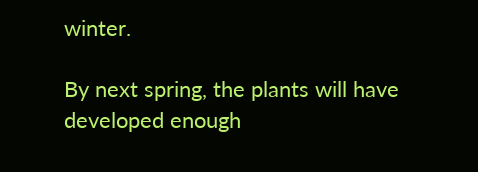winter.

By next spring, the plants will have developed enough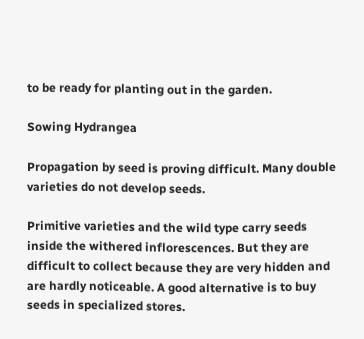to be ready for planting out in the garden.

Sowing Hydrangea

Propagation by seed is proving difficult. Many double varieties do not develop seeds.

Primitive varieties and the wild type carry seeds inside the withered inflorescences. But they are difficult to collect because they are very hidden and are hardly noticeable. A good alternative is to buy seeds in specialized stores.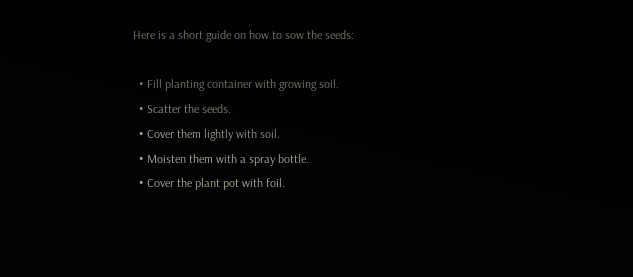Here is a short guide on how to sow the seeds:

  • Fill planting container with growing soil.
  • Scatter the seeds.
  • Cover them lightly with soil.
  • Moisten them with a spray bottle.
  • Cover the plant pot with foil.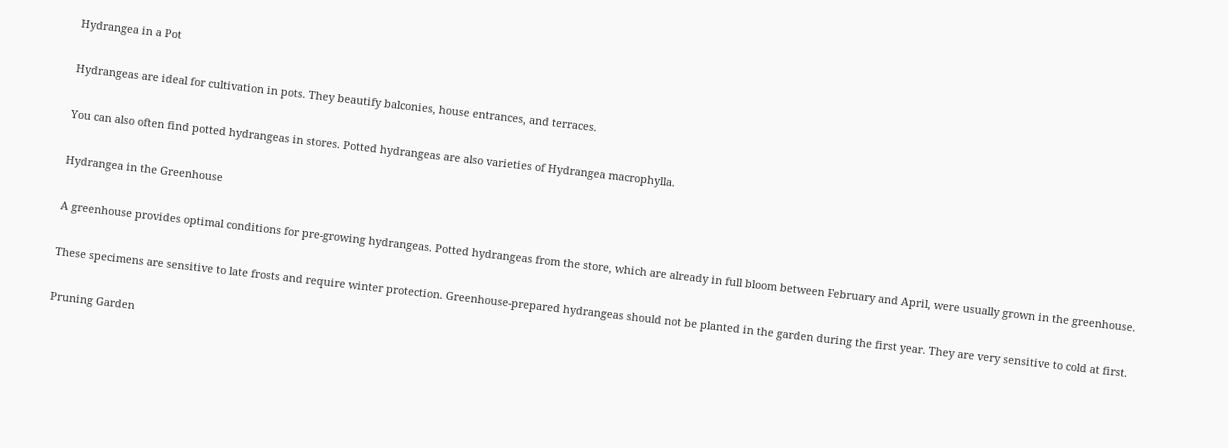Hydrangea in a Pot

Hydrangeas are ideal for cultivation in pots. They beautify balconies, house entrances, and terraces.

You can also often find potted hydrangeas in stores. Potted hydrangeas are also varieties of Hydrangea macrophylla.

Hydrangea in the Greenhouse

A greenhouse provides optimal conditions for pre-growing hydrangeas. Potted hydrangeas from the store, which are already in full bloom between February and April, were usually grown in the greenhouse.

These specimens are sensitive to late frosts and require winter protection. Greenhouse-prepared hydrangeas should not be planted in the garden during the first year. They are very sensitive to cold at first.

Pruning Garden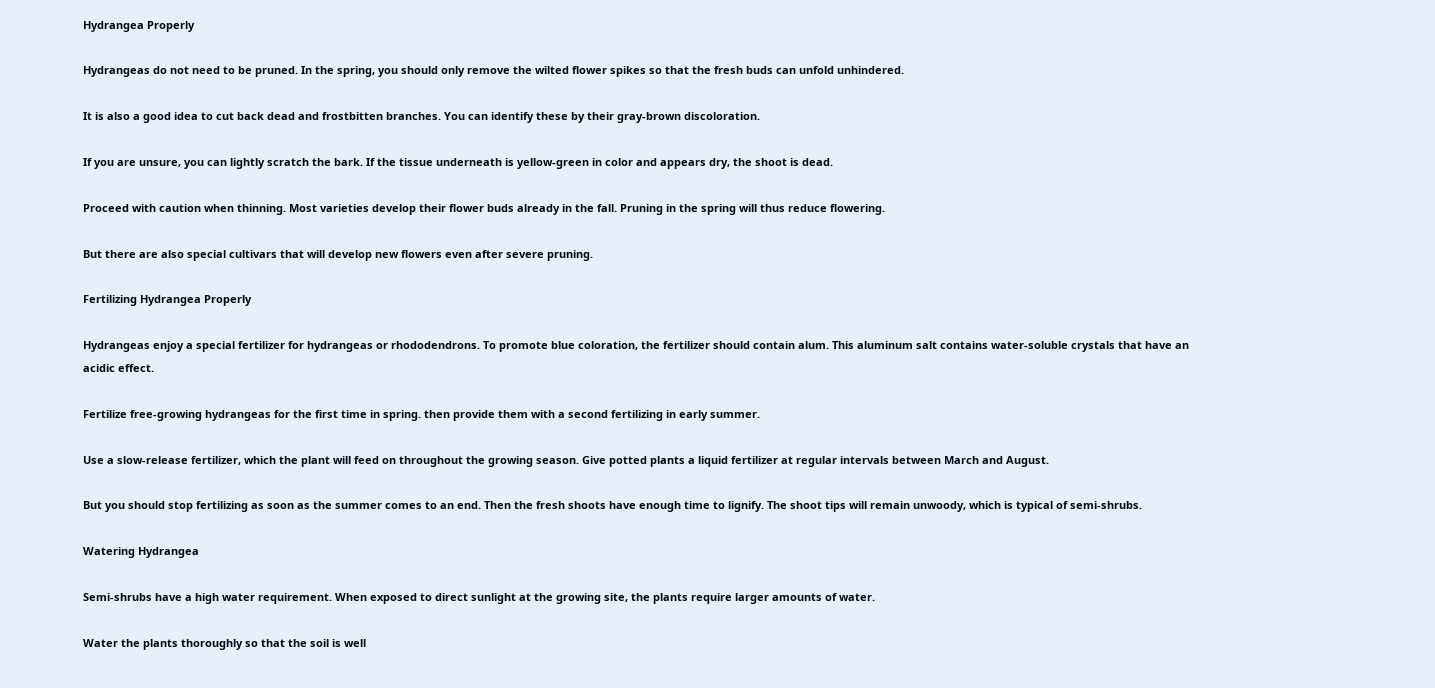Hydrangea Properly

Hydrangeas do not need to be pruned. In the spring, you should only remove the wilted flower spikes so that the fresh buds can unfold unhindered.

It is also a good idea to cut back dead and frostbitten branches. You can identify these by their gray-brown discoloration.

If you are unsure, you can lightly scratch the bark. If the tissue underneath is yellow-green in color and appears dry, the shoot is dead.

Proceed with caution when thinning. Most varieties develop their flower buds already in the fall. Pruning in the spring will thus reduce flowering.

But there are also special cultivars that will develop new flowers even after severe pruning.

Fertilizing Hydrangea Properly

Hydrangeas enjoy a special fertilizer for hydrangeas or rhododendrons. To promote blue coloration, the fertilizer should contain alum. This aluminum salt contains water-soluble crystals that have an acidic effect.

Fertilize free-growing hydrangeas for the first time in spring. then provide them with a second fertilizing in early summer.

Use a slow-release fertilizer, which the plant will feed on throughout the growing season. Give potted plants a liquid fertilizer at regular intervals between March and August.

But you should stop fertilizing as soon as the summer comes to an end. Then the fresh shoots have enough time to lignify. The shoot tips will remain unwoody, which is typical of semi-shrubs.

Watering Hydrangea

Semi-shrubs have a high water requirement. When exposed to direct sunlight at the growing site, the plants require larger amounts of water.

Water the plants thoroughly so that the soil is well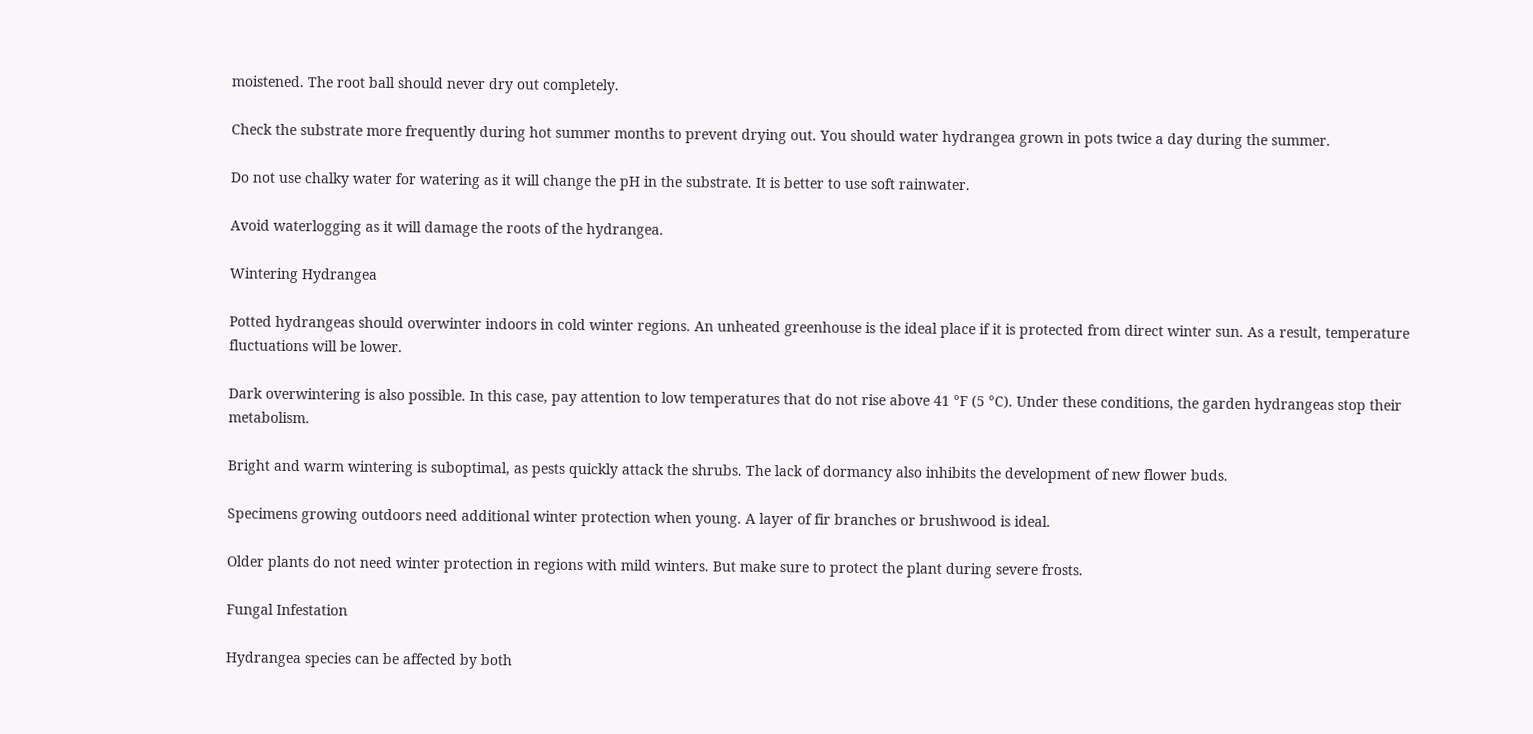moistened. The root ball should never dry out completely.

Check the substrate more frequently during hot summer months to prevent drying out. You should water hydrangea grown in pots twice a day during the summer.

Do not use chalky water for watering as it will change the pH in the substrate. It is better to use soft rainwater.

Avoid waterlogging as it will damage the roots of the hydrangea.

Wintering Hydrangea

Potted hydrangeas should overwinter indoors in cold winter regions. An unheated greenhouse is the ideal place if it is protected from direct winter sun. As a result, temperature fluctuations will be lower.

Dark overwintering is also possible. In this case, pay attention to low temperatures that do not rise above 41 °F (5 °C). Under these conditions, the garden hydrangeas stop their metabolism.

Bright and warm wintering is suboptimal, as pests quickly attack the shrubs. The lack of dormancy also inhibits the development of new flower buds.

Specimens growing outdoors need additional winter protection when young. A layer of fir branches or brushwood is ideal.

Older plants do not need winter protection in regions with mild winters. But make sure to protect the plant during severe frosts.

Fungal Infestation

Hydrangea species can be affected by both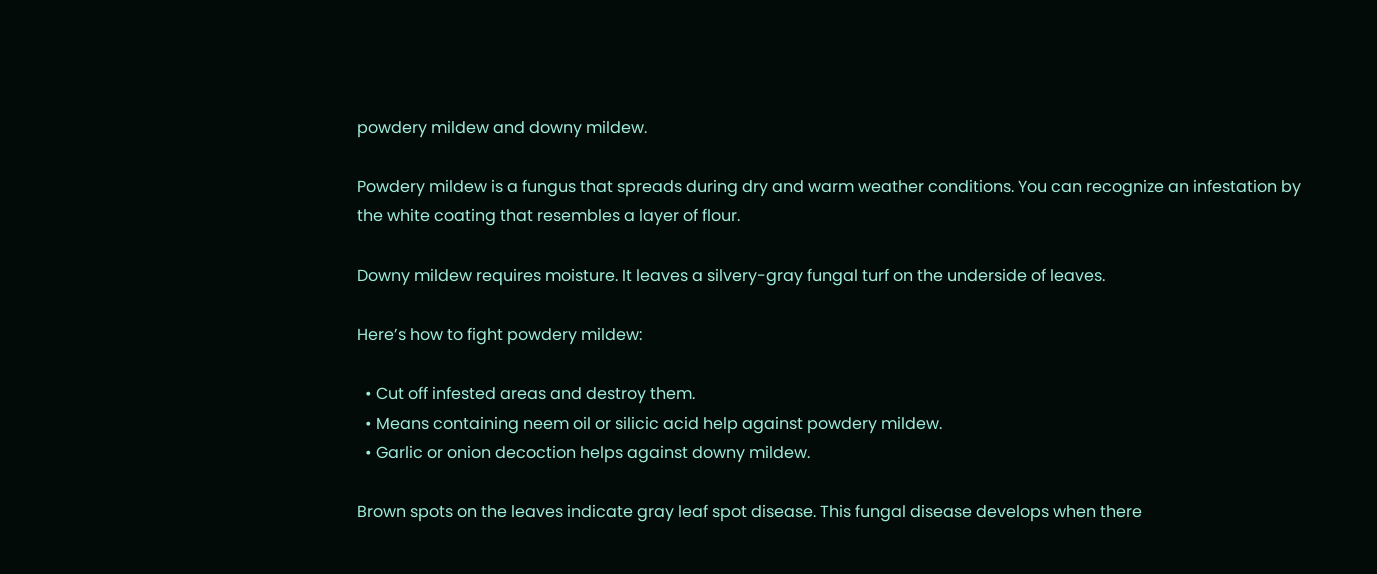powdery mildew and downy mildew.

Powdery mildew is a fungus that spreads during dry and warm weather conditions. You can recognize an infestation by the white coating that resembles a layer of flour.

Downy mildew requires moisture. It leaves a silvery-gray fungal turf on the underside of leaves.

Here’s how to fight powdery mildew:

  • Cut off infested areas and destroy them.
  • Means containing neem oil or silicic acid help against powdery mildew.
  • Garlic or onion decoction helps against downy mildew.

Brown spots on the leaves indicate gray leaf spot disease. This fungal disease develops when there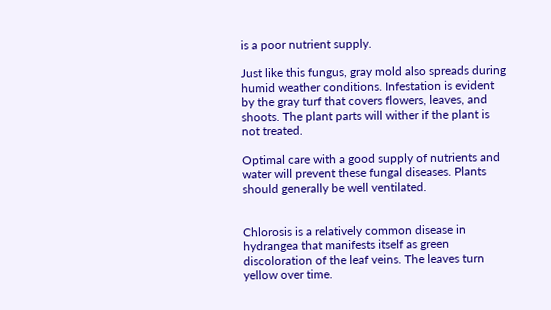is a poor nutrient supply.

Just like this fungus, gray mold also spreads during humid weather conditions. Infestation is evident by the gray turf that covers flowers, leaves, and shoots. The plant parts will wither if the plant is not treated.

Optimal care with a good supply of nutrients and water will prevent these fungal diseases. Plants should generally be well ventilated.


Chlorosis is a relatively common disease in hydrangea that manifests itself as green discoloration of the leaf veins. The leaves turn yellow over time.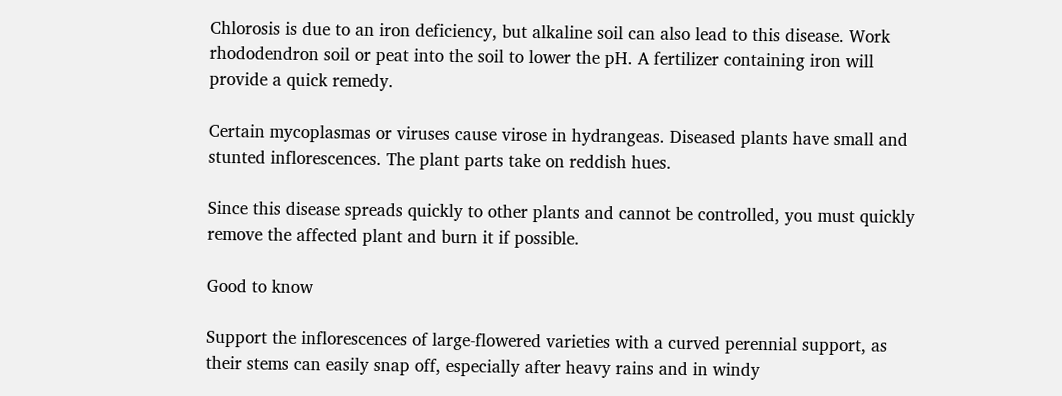Chlorosis is due to an iron deficiency, but alkaline soil can also lead to this disease. Work rhododendron soil or peat into the soil to lower the pH. A fertilizer containing iron will provide a quick remedy.

Certain mycoplasmas or viruses cause virose in hydrangeas. Diseased plants have small and stunted inflorescences. The plant parts take on reddish hues.

Since this disease spreads quickly to other plants and cannot be controlled, you must quickly remove the affected plant and burn it if possible.

Good to know

Support the inflorescences of large-flowered varieties with a curved perennial support, as their stems can easily snap off, especially after heavy rains and in windy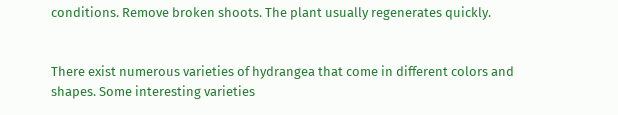conditions. Remove broken shoots. The plant usually regenerates quickly.


There exist numerous varieties of hydrangea that come in different colors and shapes. Some interesting varieties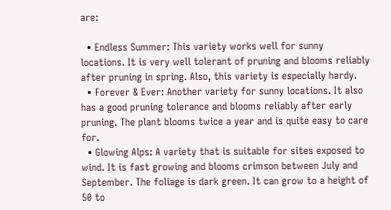are:

  • Endless Summer: This variety works well for sunny locations. It is very well tolerant of pruning and blooms reliably after pruning in spring. Also, this variety is especially hardy.
  • Forever & Ever: Another variety for sunny locations. It also has a good pruning tolerance and blooms reliably after early pruning. The plant blooms twice a year and is quite easy to care for.
  • Glowing Alps: A variety that is suitable for sites exposed to wind. It is fast growing and blooms crimson between July and September. The foliage is dark green. It can grow to a height of 50 to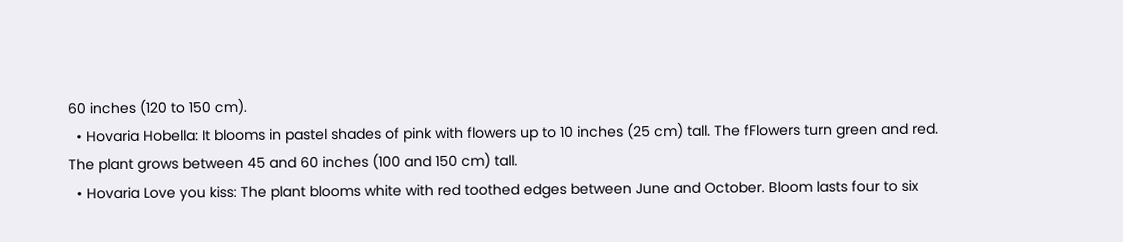60 inches (120 to 150 cm).
  • Hovaria Hobella: It blooms in pastel shades of pink with flowers up to 10 inches (25 cm) tall. The fFlowers turn green and red. The plant grows between 45 and 60 inches (100 and 150 cm) tall.
  • Hovaria Love you kiss: The plant blooms white with red toothed edges between June and October. Bloom lasts four to six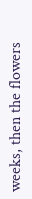weeks, then the flowers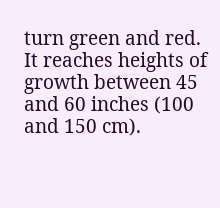turn green and red. It reaches heights of growth between 45 and 60 inches (100 and 150 cm).